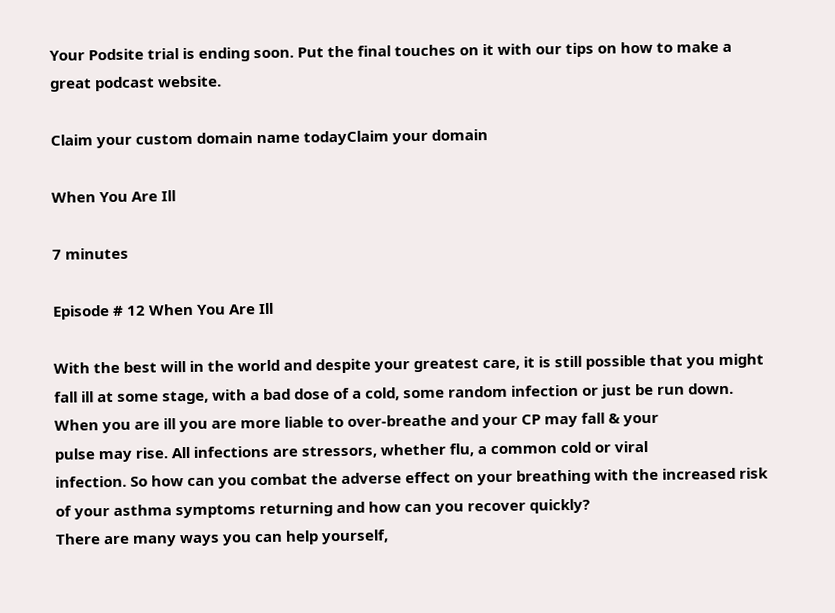Your Podsite trial is ending soon. Put the final touches on it with our tips on how to make a great podcast website.

Claim your custom domain name todayClaim your domain

When You Are Ill

7 minutes

Episode # 12 When You Are Ill

With the best will in the world and despite your greatest care, it is still possible that you might fall ill at some stage, with a bad dose of a cold, some random infection or just be run down.
When you are ill you are more liable to over-breathe and your CP may fall & your
pulse may rise. All infections are stressors, whether flu, a common cold or viral
infection. So how can you combat the adverse effect on your breathing with the increased risk of your asthma symptoms returning and how can you recover quickly?
There are many ways you can help yourself,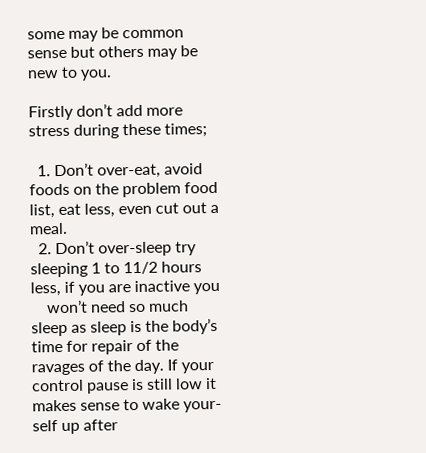some may be common sense but others may be new to you.

Firstly don’t add more stress during these times;

  1. Don’t over-eat, avoid foods on the problem food list, eat less, even cut out a meal.
  2. Don’t over-sleep try sleeping 1 to 11/2 hours less, if you are inactive you
    won’t need so much sleep as sleep is the body’s time for repair of the ravages of the day. If your control pause is still low it makes sense to wake your-self up after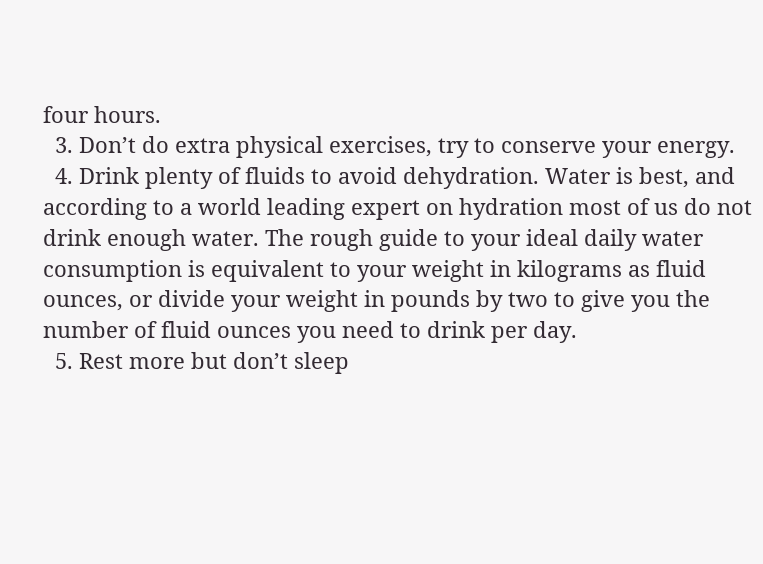four hours.
  3. Don’t do extra physical exercises, try to conserve your energy.
  4. Drink plenty of fluids to avoid dehydration. Water is best, and according to a world leading expert on hydration most of us do not drink enough water. The rough guide to your ideal daily water consumption is equivalent to your weight in kilograms as fluid ounces, or divide your weight in pounds by two to give you the number of fluid ounces you need to drink per day.
  5. Rest more but don’t sleep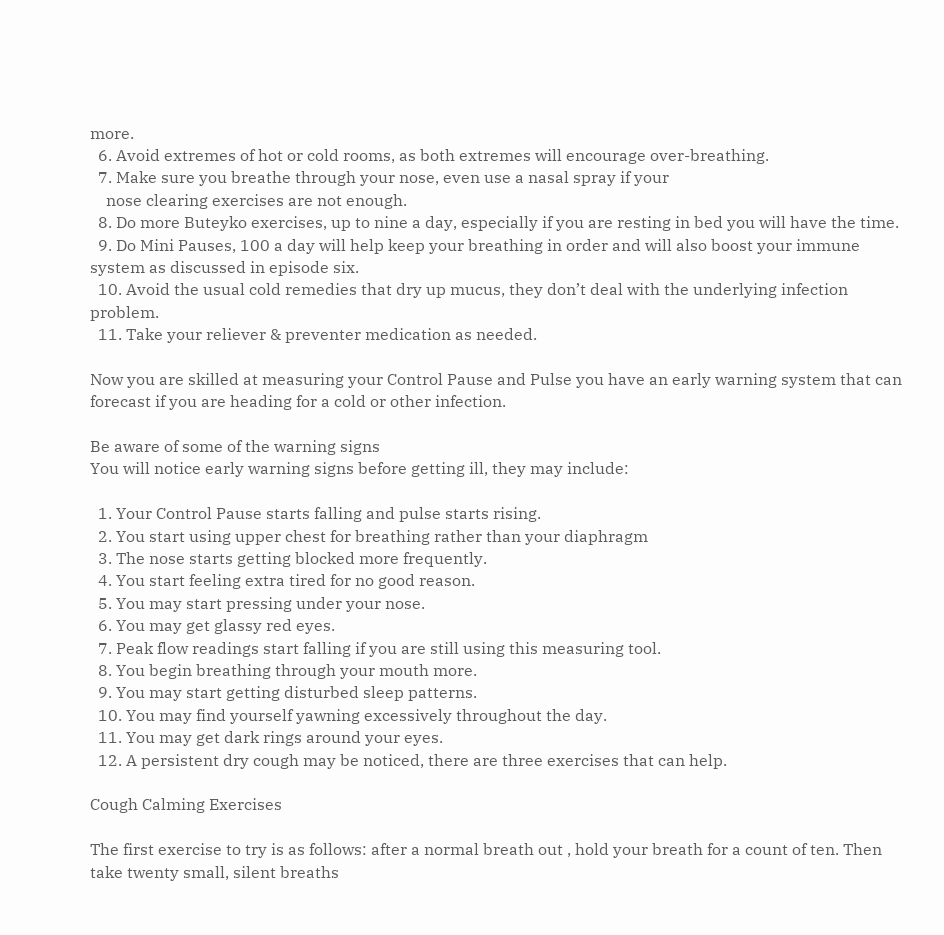more.
  6. Avoid extremes of hot or cold rooms, as both extremes will encourage over-breathing.
  7. Make sure you breathe through your nose, even use a nasal spray if your
    nose clearing exercises are not enough.
  8. Do more Buteyko exercises, up to nine a day, especially if you are resting in bed you will have the time.
  9. Do Mini Pauses, 100 a day will help keep your breathing in order and will also boost your immune system as discussed in episode six.
  10. Avoid the usual cold remedies that dry up mucus, they don’t deal with the underlying infection problem.
  11. Take your reliever & preventer medication as needed.

Now you are skilled at measuring your Control Pause and Pulse you have an early warning system that can forecast if you are heading for a cold or other infection.

Be aware of some of the warning signs
You will notice early warning signs before getting ill, they may include:

  1. Your Control Pause starts falling and pulse starts rising.
  2. You start using upper chest for breathing rather than your diaphragm
  3. The nose starts getting blocked more frequently.
  4. You start feeling extra tired for no good reason.
  5. You may start pressing under your nose.
  6. You may get glassy red eyes.
  7. Peak flow readings start falling if you are still using this measuring tool.
  8. You begin breathing through your mouth more.
  9. You may start getting disturbed sleep patterns.
  10. You may find yourself yawning excessively throughout the day.
  11. You may get dark rings around your eyes.
  12. A persistent dry cough may be noticed, there are three exercises that can help.

Cough Calming Exercises

The first exercise to try is as follows: after a normal breath out , hold your breath for a count of ten. Then take twenty small, silent breaths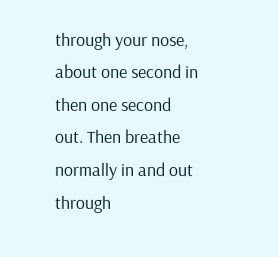through your nose, about one second in then one second out. Then breathe normally in and out through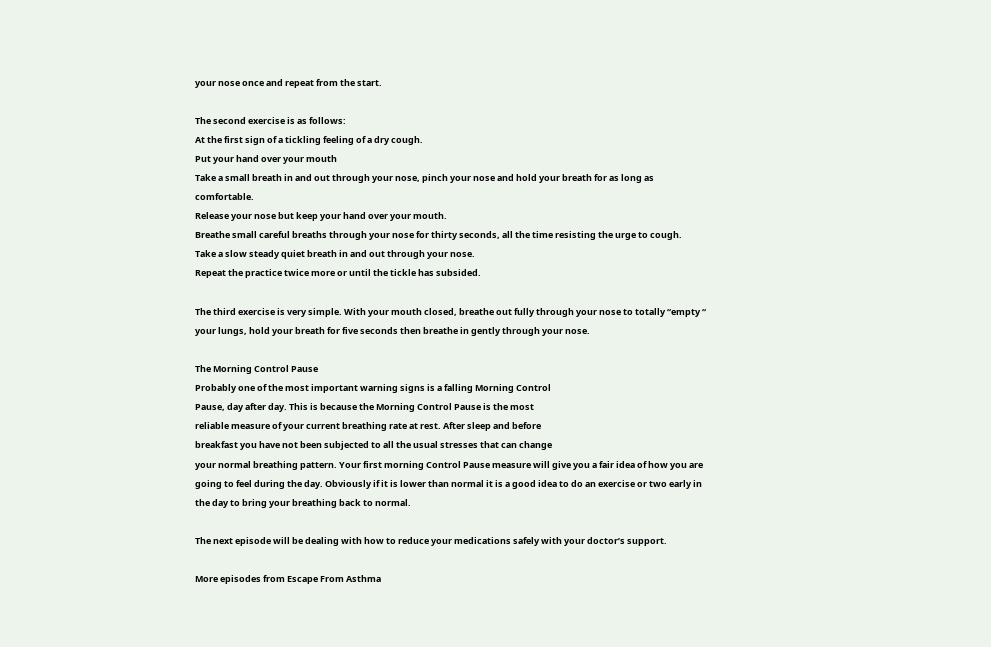your nose once and repeat from the start.

The second exercise is as follows:
At the first sign of a tickling feeling of a dry cough.
Put your hand over your mouth
Take a small breath in and out through your nose, pinch your nose and hold your breath for as long as comfortable.
Release your nose but keep your hand over your mouth.
Breathe small careful breaths through your nose for thirty seconds, all the time resisting the urge to cough.
Take a slow steady quiet breath in and out through your nose.
Repeat the practice twice more or until the tickle has subsided.

The third exercise is very simple. With your mouth closed, breathe out fully through your nose to totally “empty “ your lungs, hold your breath for five seconds then breathe in gently through your nose.

The Morning Control Pause
Probably one of the most important warning signs is a falling Morning Control
Pause, day after day. This is because the Morning Control Pause is the most
reliable measure of your current breathing rate at rest. After sleep and before
breakfast you have not been subjected to all the usual stresses that can change
your normal breathing pattern. Your first morning Control Pause measure will give you a fair idea of how you are going to feel during the day. Obviously if it is lower than normal it is a good idea to do an exercise or two early in the day to bring your breathing back to normal.

The next episode will be dealing with how to reduce your medications safely with your doctor’s support.

More episodes from Escape From Asthma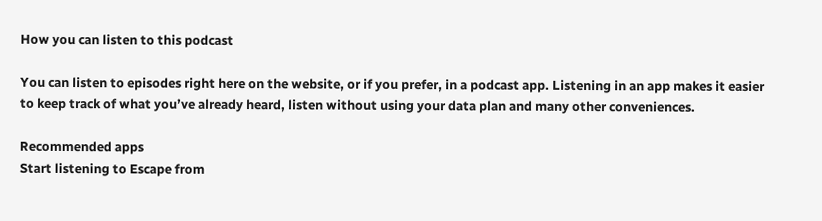How you can listen to this podcast

You can listen to episodes right here on the website, or if you prefer, in a podcast app. Listening in an app makes it easier to keep track of what you’ve already heard, listen without using your data plan and many other conveniences.

Recommended apps
Start listening to Escape from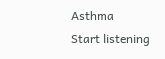Asthma
Start listening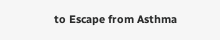to Escape from Asthma